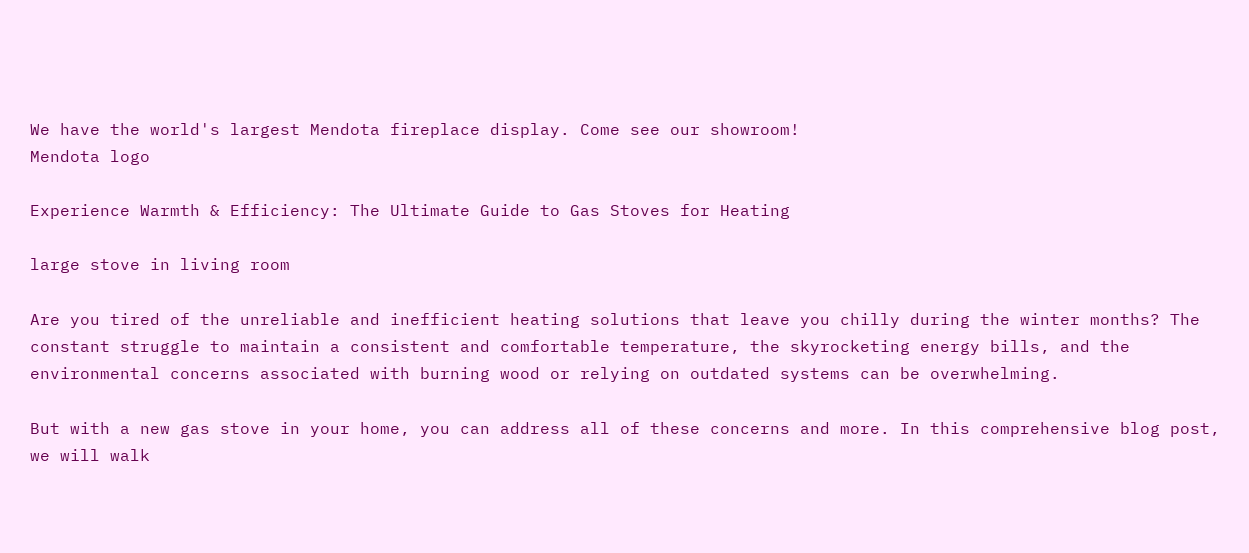We have the world's largest Mendota fireplace display. Come see our showroom!
Mendota logo

Experience Warmth & Efficiency: The Ultimate Guide to Gas Stoves for Heating

large stove in living room

Are you tired of the unreliable and inefficient heating solutions that leave you chilly during the winter months? The constant struggle to maintain a consistent and comfortable temperature, the skyrocketing energy bills, and the environmental concerns associated with burning wood or relying on outdated systems can be overwhelming.

But with a new gas stove in your home, you can address all of these concerns and more. In this comprehensive blog post, we will walk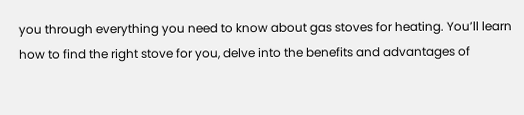you through everything you need to know about gas stoves for heating. You’ll learn how to find the right stove for you, delve into the benefits and advantages of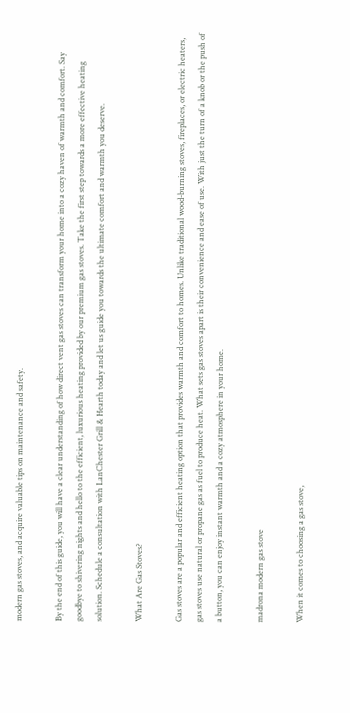modern gas stoves, and acquire valuable tips on maintenance and safety.

By the end of this guide, you will have a clear understanding of how direct vent gas stoves can transform your home into a cozy haven of warmth and comfort. Say goodbye to shivering nights and hello to the efficient, luxurious heating provided by our premium gas stoves. Take the first step towards a more effective heating solution. Schedule a consultation with LanChester Grill & Hearth today and let us guide you towards the ultimate comfort and warmth you deserve.

What Are Gas Stoves?

Gas stoves are a popular and efficient heating option that provides warmth and comfort to homes. Unlike traditional wood-burning stoves, fireplaces, or electric heaters, gas stoves use natural or propane gas as fuel to produce heat. What sets gas stoves apart is their convenience and ease of use. With just the turn of a knob or the push of a button, you can enjoy instant warmth and a cozy atmosphere in your home.

madrona modern gas stove

When it comes to choosing a gas stove,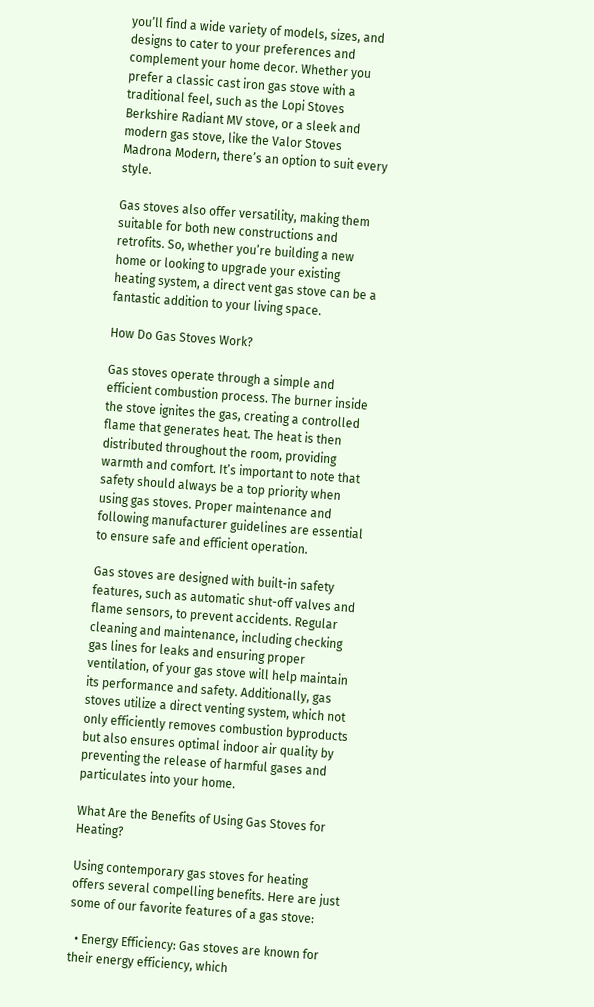you’ll find a wide variety of models, sizes, and designs to cater to your preferences and complement your home decor. Whether you prefer a classic cast iron gas stove with a traditional feel, such as the Lopi Stoves Berkshire Radiant MV stove, or a sleek and modern gas stove, like the Valor Stoves Madrona Modern, there’s an option to suit every style.

Gas stoves also offer versatility, making them suitable for both new constructions and retrofits. So, whether you’re building a new home or looking to upgrade your existing heating system, a direct vent gas stove can be a fantastic addition to your living space.

How Do Gas Stoves Work?

Gas stoves operate through a simple and efficient combustion process. The burner inside the stove ignites the gas, creating a controlled flame that generates heat. The heat is then distributed throughout the room, providing warmth and comfort. It’s important to note that safety should always be a top priority when using gas stoves. Proper maintenance and following manufacturer guidelines are essential to ensure safe and efficient operation.

Gas stoves are designed with built-in safety features, such as automatic shut-off valves and flame sensors, to prevent accidents. Regular cleaning and maintenance, including checking gas lines for leaks and ensuring proper ventilation, of your gas stove will help maintain its performance and safety. Additionally, gas stoves utilize a direct venting system, which not only efficiently removes combustion byproducts but also ensures optimal indoor air quality by preventing the release of harmful gases and particulates into your home.

What Are the Benefits of Using Gas Stoves for Heating?

Using contemporary gas stoves for heating offers several compelling benefits. Here are just some of our favorite features of a gas stove:

  • Energy Efficiency: Gas stoves are known for their energy efficiency, which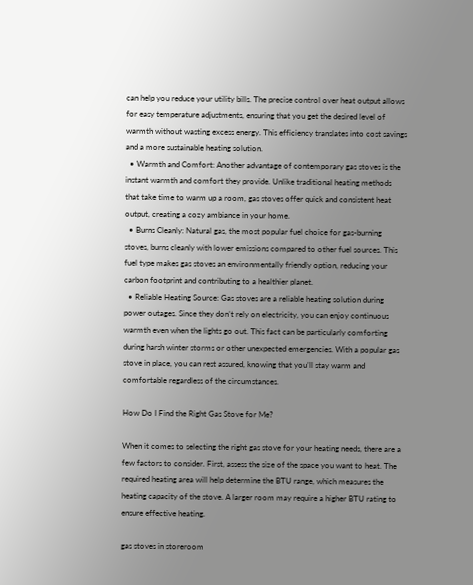can help you reduce your utility bills. The precise control over heat output allows for easy temperature adjustments, ensuring that you get the desired level of warmth without wasting excess energy. This efficiency translates into cost savings and a more sustainable heating solution.
  • Warmth and Comfort: Another advantage of contemporary gas stoves is the instant warmth and comfort they provide. Unlike traditional heating methods that take time to warm up a room, gas stoves offer quick and consistent heat output, creating a cozy ambiance in your home.
  • Burns Cleanly: Natural gas, the most popular fuel choice for gas-burning stoves, burns cleanly with lower emissions compared to other fuel sources. This fuel type makes gas stoves an environmentally friendly option, reducing your carbon footprint and contributing to a healthier planet.
  • Reliable Heating Source: Gas stoves are a reliable heating solution during power outages. Since they don’t rely on electricity, you can enjoy continuous warmth even when the lights go out. This fact can be particularly comforting during harsh winter storms or other unexpected emergencies. With a popular gas stove in place, you can rest assured, knowing that you’ll stay warm and comfortable regardless of the circumstances.

How Do I Find the Right Gas Stove for Me?

When it comes to selecting the right gas stove for your heating needs, there are a few factors to consider. First, assess the size of the space you want to heat. The required heating area will help determine the BTU range, which measures the heating capacity of the stove. A larger room may require a higher BTU rating to ensure effective heating.

gas stoves in storeroom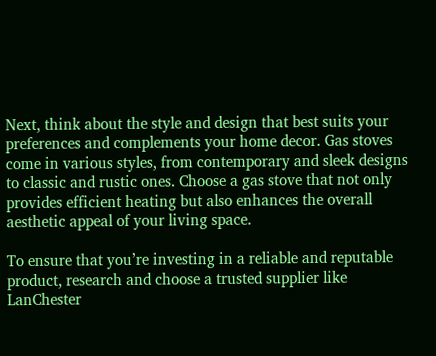Next, think about the style and design that best suits your preferences and complements your home decor. Gas stoves come in various styles, from contemporary and sleek designs to classic and rustic ones. Choose a gas stove that not only provides efficient heating but also enhances the overall aesthetic appeal of your living space.

To ensure that you’re investing in a reliable and reputable product, research and choose a trusted supplier like LanChester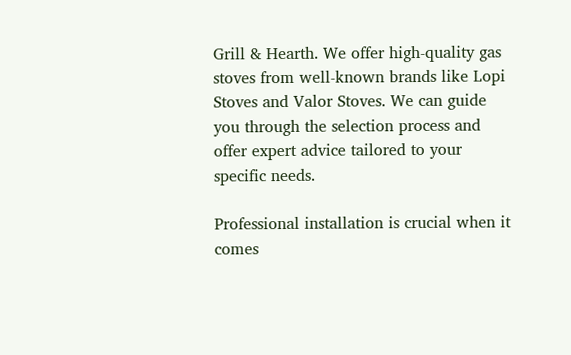Grill & Hearth. We offer high-quality gas stoves from well-known brands like Lopi Stoves and Valor Stoves. We can guide you through the selection process and offer expert advice tailored to your specific needs.

Professional installation is crucial when it comes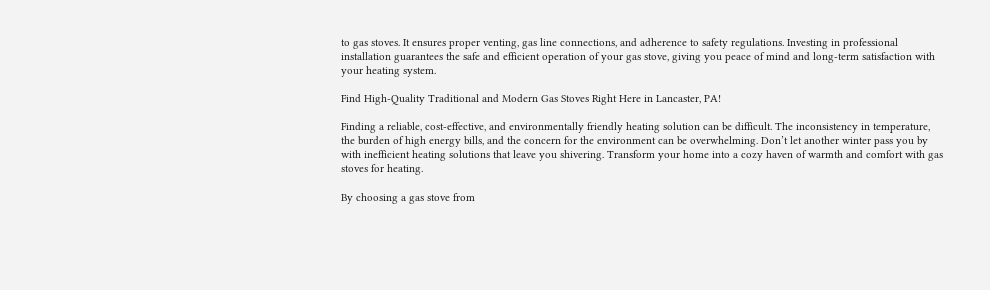to gas stoves. It ensures proper venting, gas line connections, and adherence to safety regulations. Investing in professional installation guarantees the safe and efficient operation of your gas stove, giving you peace of mind and long-term satisfaction with your heating system.

Find High-Quality Traditional and Modern Gas Stoves Right Here in Lancaster, PA!

Finding a reliable, cost-effective, and environmentally friendly heating solution can be difficult. The inconsistency in temperature, the burden of high energy bills, and the concern for the environment can be overwhelming. Don’t let another winter pass you by with inefficient heating solutions that leave you shivering. Transform your home into a cozy haven of warmth and comfort with gas stoves for heating.

By choosing a gas stove from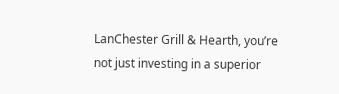LanChester Grill & Hearth, you’re not just investing in a superior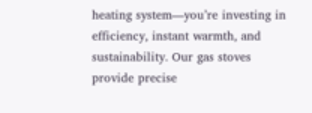heating system—you’re investing in efficiency, instant warmth, and sustainability. Our gas stoves provide precise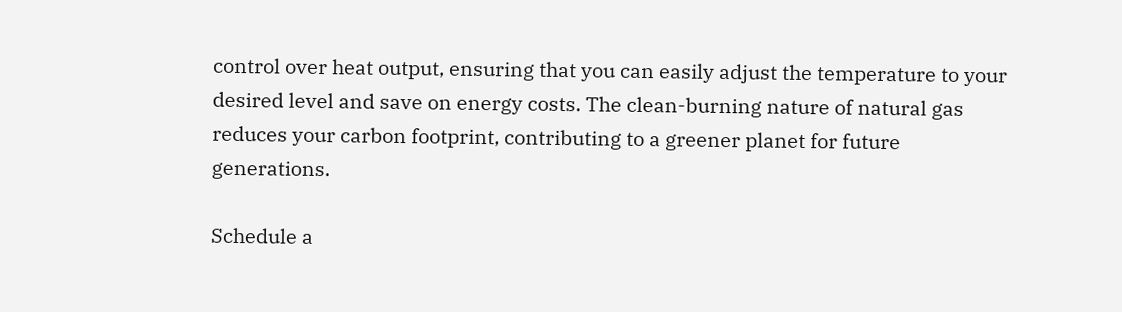control over heat output, ensuring that you can easily adjust the temperature to your desired level and save on energy costs. The clean-burning nature of natural gas reduces your carbon footprint, contributing to a greener planet for future generations.

Schedule a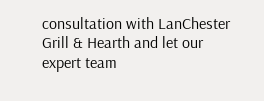consultation with LanChester Grill & Hearth and let our expert team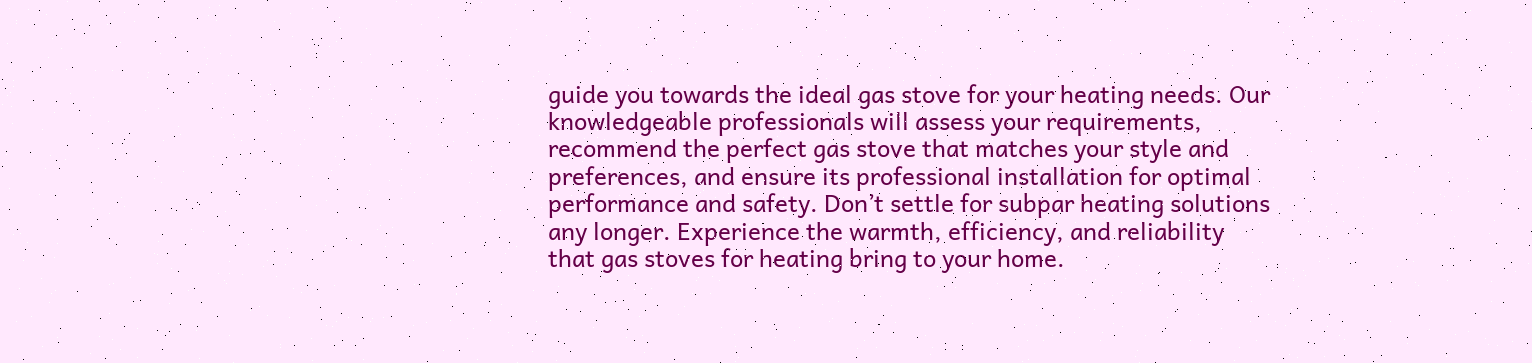guide you towards the ideal gas stove for your heating needs. Our knowledgeable professionals will assess your requirements, recommend the perfect gas stove that matches your style and preferences, and ensure its professional installation for optimal performance and safety. Don’t settle for subpar heating solutions any longer. Experience the warmth, efficiency, and reliability that gas stoves for heating bring to your home.